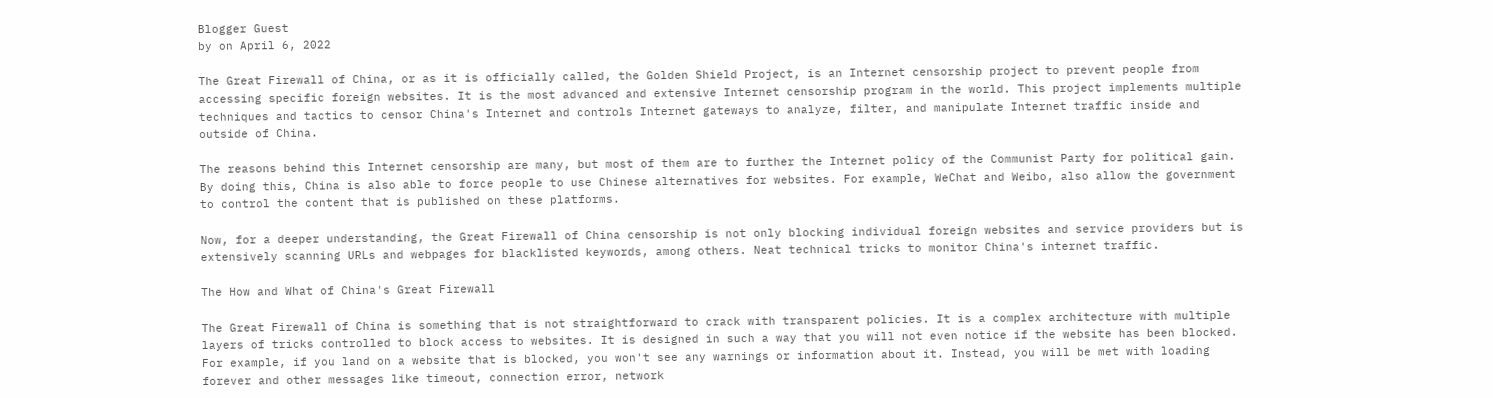Blogger Guest
by on April 6, 2022

The Great Firewall of China, or as it is officially called, the Golden Shield Project, is an Internet censorship project to prevent people from accessing specific foreign websites. It is the most advanced and extensive Internet censorship program in the world. This project implements multiple techniques and tactics to censor China's Internet and controls Internet gateways to analyze, filter, and manipulate Internet traffic inside and outside of China.

The reasons behind this Internet censorship are many, but most of them are to further the Internet policy of the Communist Party for political gain. By doing this, China is also able to force people to use Chinese alternatives for websites. For example, WeChat and Weibo, also allow the government to control the content that is published on these platforms.

Now, for a deeper understanding, the Great Firewall of China censorship is not only blocking individual foreign websites and service providers but is extensively scanning URLs and webpages for blacklisted keywords, among others. Neat technical tricks to monitor China's internet traffic.

The How and What of China's Great Firewall

The Great Firewall of China is something that is not straightforward to crack with transparent policies. It is a complex architecture with multiple layers of tricks controlled to block access to websites. It is designed in such a way that you will not even notice if the website has been blocked. For example, if you land on a website that is blocked, you won't see any warnings or information about it. Instead, you will be met with loading forever and other messages like timeout, connection error, network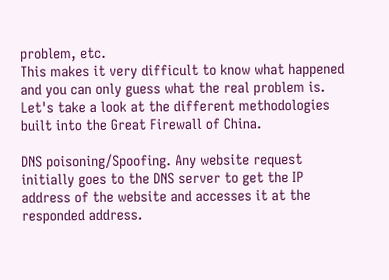problem, etc.
This makes it very difficult to know what happened and you can only guess what the real problem is. Let's take a look at the different methodologies built into the Great Firewall of China.

DNS poisoning/Spoofing. Any website request initially goes to the DNS server to get the IP address of the website and accesses it at the responded address.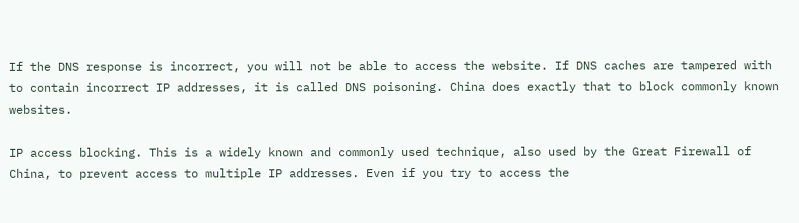If the DNS response is incorrect, you will not be able to access the website. If DNS caches are tampered with to contain incorrect IP addresses, it is called DNS poisoning. China does exactly that to block commonly known websites.

IP access blocking. This is a widely known and commonly used technique, also used by the Great Firewall of China, to prevent access to multiple IP addresses. Even if you try to access the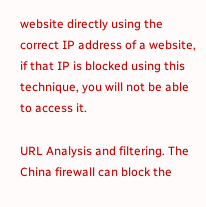website directly using the correct IP address of a website, if that IP is blocked using this technique, you will not be able to access it.

URL Analysis and filtering. The China firewall can block the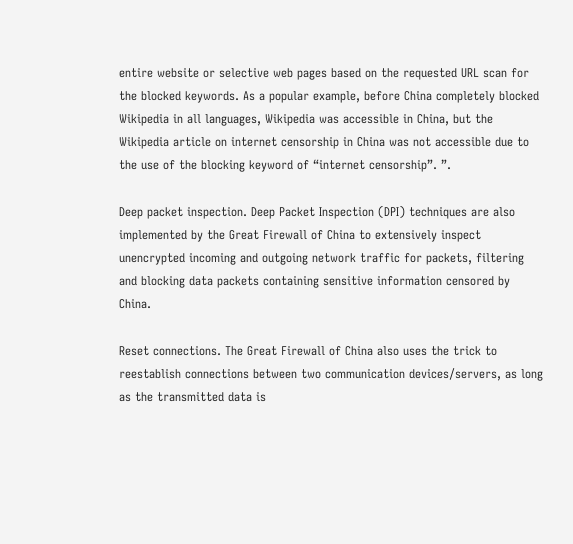entire website or selective web pages based on the requested URL scan for the blocked keywords. As a popular example, before China completely blocked Wikipedia in all languages, Wikipedia was accessible in China, but the Wikipedia article on internet censorship in China was not accessible due to the use of the blocking keyword of “internet censorship”. ”.

Deep packet inspection. Deep Packet Inspection (DPI) techniques are also implemented by the Great Firewall of China to extensively inspect unencrypted incoming and outgoing network traffic for packets, filtering and blocking data packets containing sensitive information censored by China.

Reset connections. The Great Firewall of China also uses the trick to reestablish connections between two communication devices/servers, as long as the transmitted data is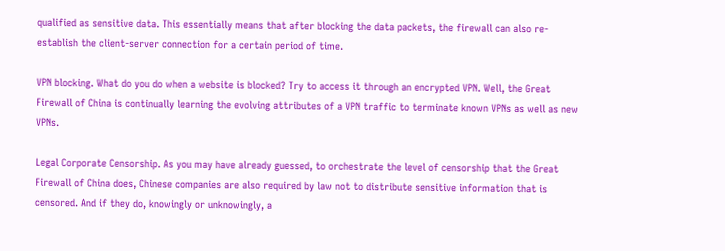qualified as sensitive data. This essentially means that after blocking the data packets, the firewall can also re-establish the client-server connection for a certain period of time.

VPN blocking. What do you do when a website is blocked? Try to access it through an encrypted VPN. Well, the Great Firewall of China is continually learning the evolving attributes of a VPN traffic to terminate known VPNs as well as new VPNs.

Legal Corporate Censorship. As you may have already guessed, to orchestrate the level of censorship that the Great Firewall of China does, Chinese companies are also required by law not to distribute sensitive information that is censored. And if they do, knowingly or unknowingly, a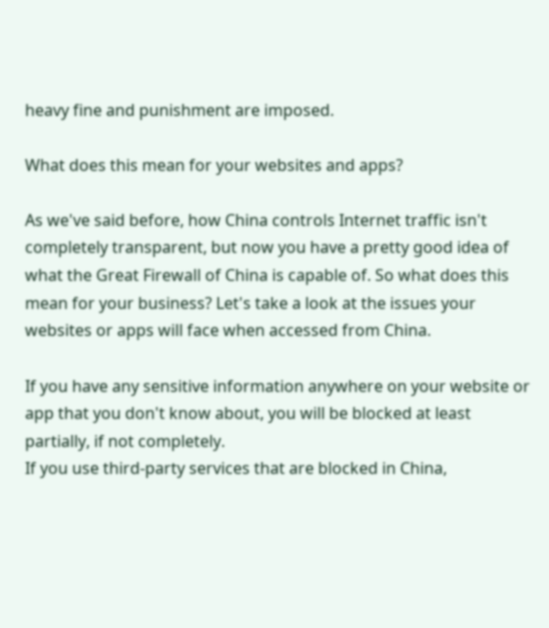heavy fine and punishment are imposed.

What does this mean for your websites and apps?

As we've said before, how China controls Internet traffic isn't completely transparent, but now you have a pretty good idea of what the Great Firewall of China is capable of. So what does this mean for your business? Let's take a look at the issues your websites or apps will face when accessed from China.

If you have any sensitive information anywhere on your website or app that you don't know about, you will be blocked at least partially, if not completely.
If you use third-party services that are blocked in China,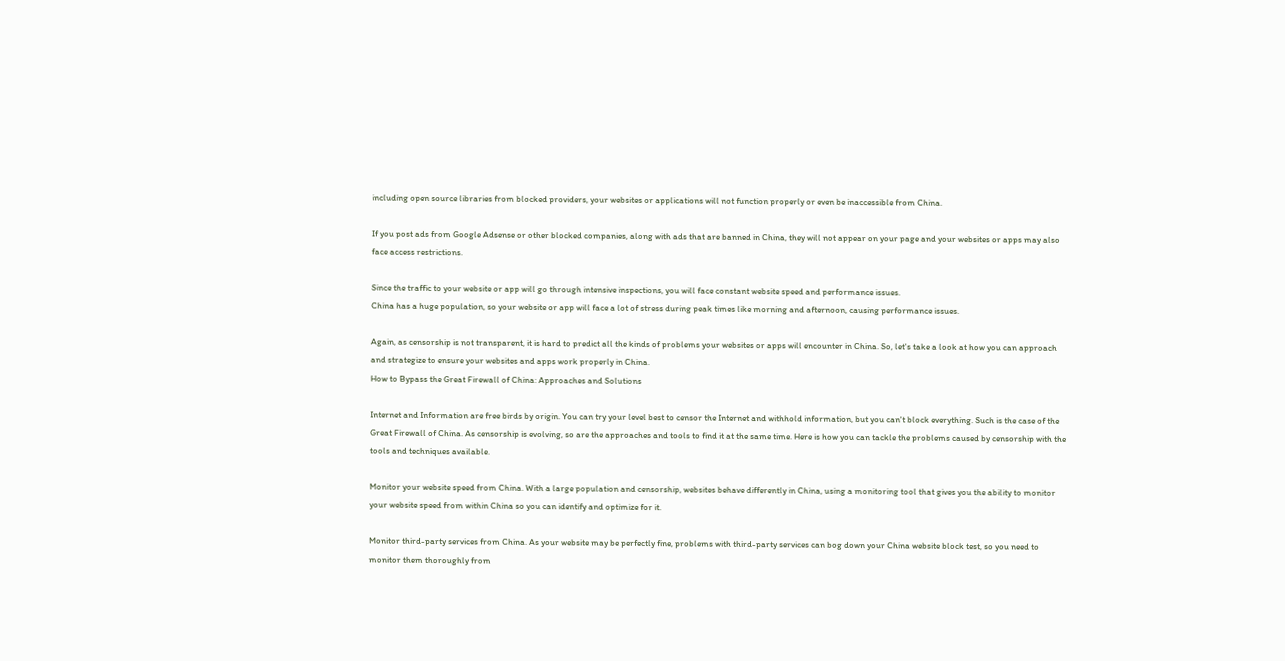including open source libraries from blocked providers, your websites or applications will not function properly or even be inaccessible from China.

If you post ads from Google Adsense or other blocked companies, along with ads that are banned in China, they will not appear on your page and your websites or apps may also face access restrictions.

Since the traffic to your website or app will go through intensive inspections, you will face constant website speed and performance issues.
China has a huge population, so your website or app will face a lot of stress during peak times like morning and afternoon, causing performance issues.

Again, as censorship is not transparent, it is hard to predict all the kinds of problems your websites or apps will encounter in China. So, let's take a look at how you can approach and strategize to ensure your websites and apps work properly in China.
How to Bypass the Great Firewall of China: Approaches and Solutions

Internet and Information are free birds by origin. You can try your level best to censor the Internet and withhold information, but you can't block everything. Such is the case of the Great Firewall of China. As censorship is evolving, so are the approaches and tools to find it at the same time. Here is how you can tackle the problems caused by censorship with the tools and techniques available.

Monitor your website speed from China. With a large population and censorship, websites behave differently in China, using a monitoring tool that gives you the ability to monitor your website speed from within China so you can identify and optimize for it.

Monitor third-party services from China. As your website may be perfectly fine, problems with third-party services can bog down your China website block test, so you need to monitor them thoroughly from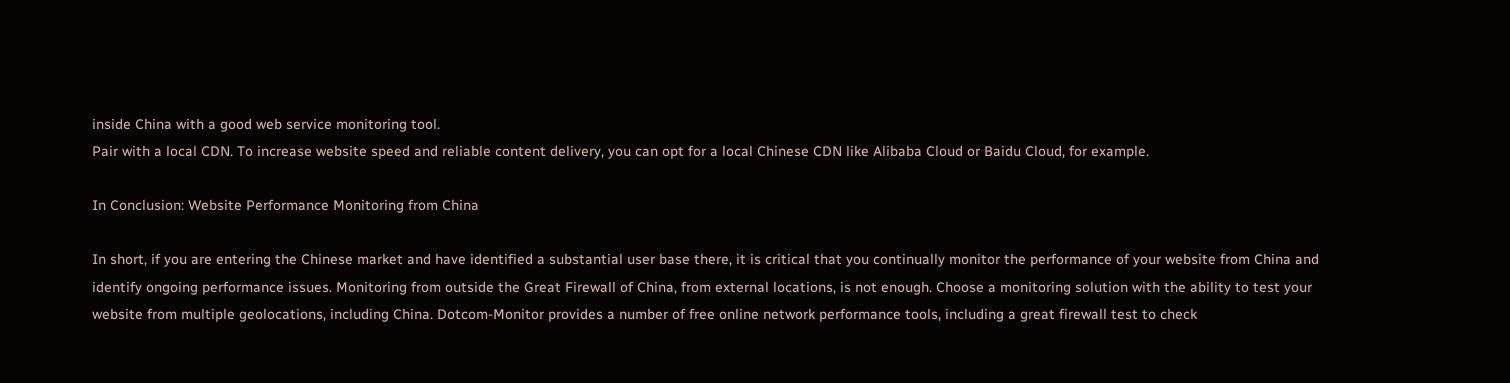inside China with a good web service monitoring tool.
Pair with a local CDN. To increase website speed and reliable content delivery, you can opt for a local Chinese CDN like Alibaba Cloud or Baidu Cloud, for example.

In Conclusion: Website Performance Monitoring from China

In short, if you are entering the Chinese market and have identified a substantial user base there, it is critical that you continually monitor the performance of your website from China and identify ongoing performance issues. Monitoring from outside the Great Firewall of China, from external locations, is not enough. Choose a monitoring solution with the ability to test your website from multiple geolocations, including China. Dotcom-Monitor provides a number of free online network performance tools, including a great firewall test to check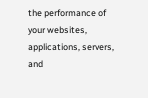the performance of your websites, applications, servers, and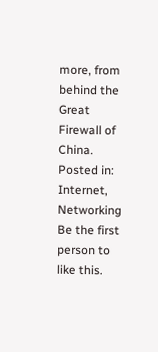more, from behind the Great Firewall of China.
Posted in: Internet, Networking
Be the first person to like this.